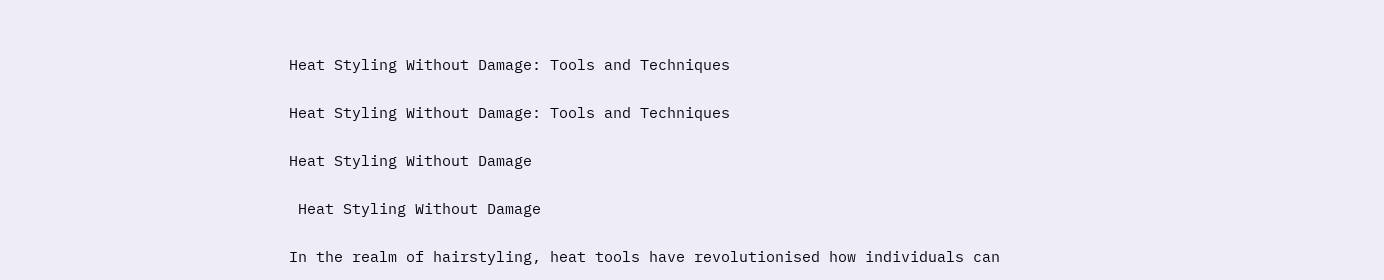Heat Styling Without Damage: Tools and Techniques

Heat Styling Without Damage: Tools and Techniques

Heat Styling Without Damage

 Heat Styling Without Damage

In the realm of hairstyling, heat tools have revolutionised how individuals can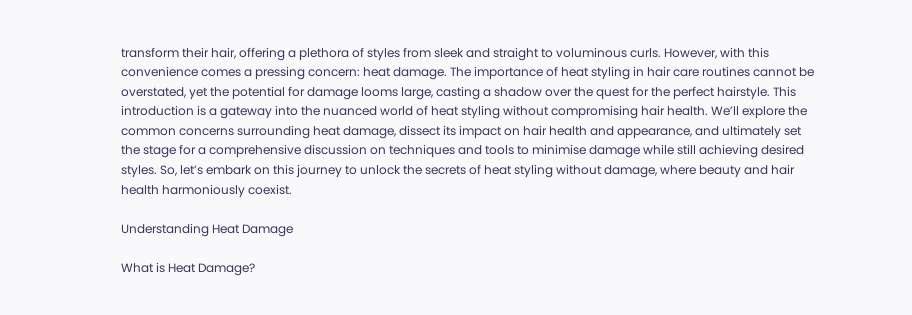transform their hair, offering a plethora of styles from sleek and straight to voluminous curls. However, with this convenience comes a pressing concern: heat damage. The importance of heat styling in hair care routines cannot be overstated, yet the potential for damage looms large, casting a shadow over the quest for the perfect hairstyle. This introduction is a gateway into the nuanced world of heat styling without compromising hair health. We’ll explore the common concerns surrounding heat damage, dissect its impact on hair health and appearance, and ultimately set the stage for a comprehensive discussion on techniques and tools to minimise damage while still achieving desired styles. So, let’s embark on this journey to unlock the secrets of heat styling without damage, where beauty and hair health harmoniously coexist.

Understanding Heat Damage

What is Heat Damage?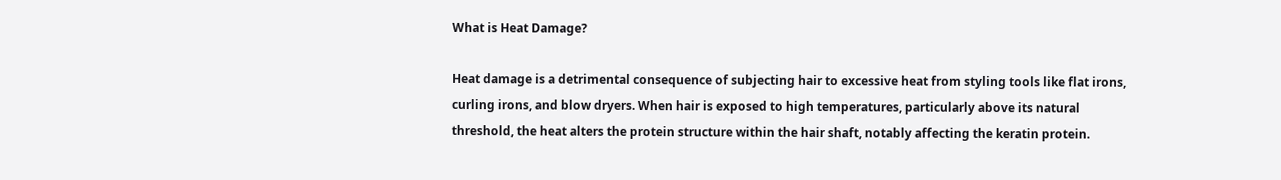What is Heat Damage?

Heat damage is a detrimental consequence of subjecting hair to excessive heat from styling tools like flat irons, curling irons, and blow dryers. When hair is exposed to high temperatures, particularly above its natural threshold, the heat alters the protein structure within the hair shaft, notably affecting the keratin protein.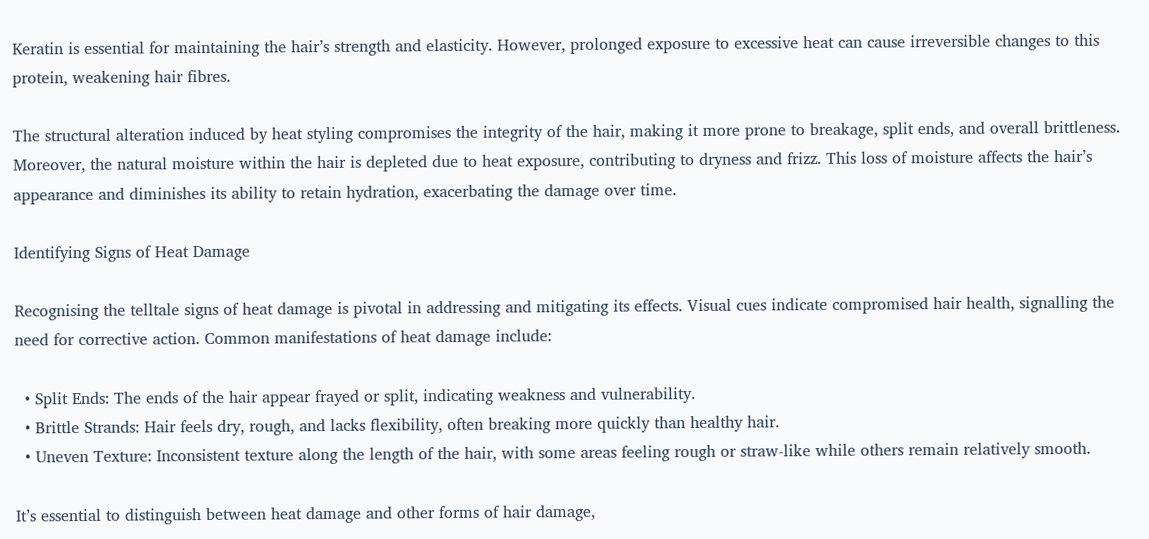Keratin is essential for maintaining the hair’s strength and elasticity. However, prolonged exposure to excessive heat can cause irreversible changes to this protein, weakening hair fibres.

The structural alteration induced by heat styling compromises the integrity of the hair, making it more prone to breakage, split ends, and overall brittleness. Moreover, the natural moisture within the hair is depleted due to heat exposure, contributing to dryness and frizz. This loss of moisture affects the hair’s appearance and diminishes its ability to retain hydration, exacerbating the damage over time.

Identifying Signs of Heat Damage

Recognising the telltale signs of heat damage is pivotal in addressing and mitigating its effects. Visual cues indicate compromised hair health, signalling the need for corrective action. Common manifestations of heat damage include:

  • Split Ends: The ends of the hair appear frayed or split, indicating weakness and vulnerability.
  • Brittle Strands: Hair feels dry, rough, and lacks flexibility, often breaking more quickly than healthy hair.
  • Uneven Texture: Inconsistent texture along the length of the hair, with some areas feeling rough or straw-like while others remain relatively smooth.

It’s essential to distinguish between heat damage and other forms of hair damage,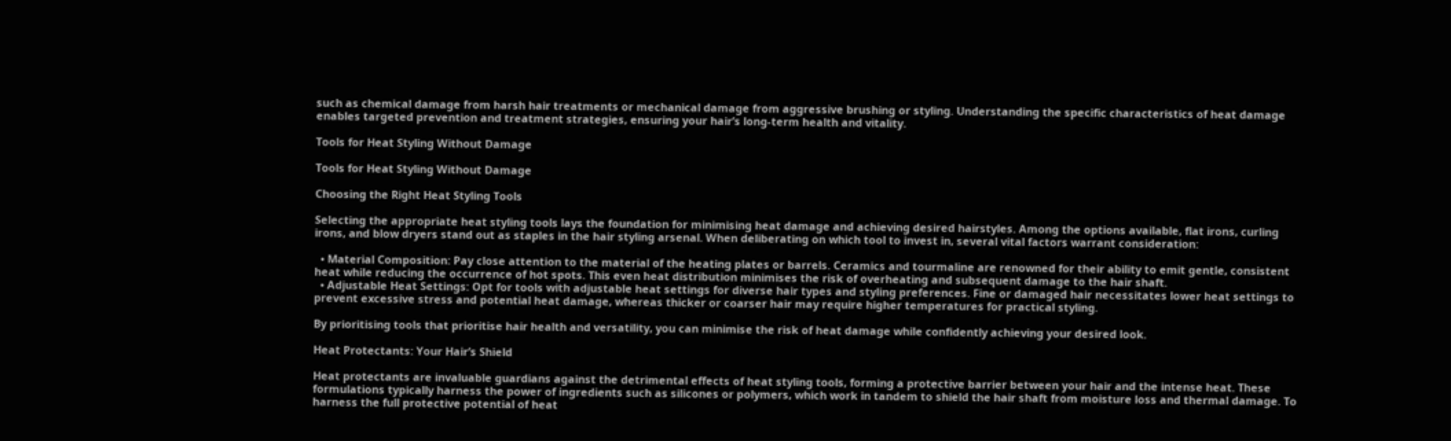such as chemical damage from harsh hair treatments or mechanical damage from aggressive brushing or styling. Understanding the specific characteristics of heat damage enables targeted prevention and treatment strategies, ensuring your hair’s long-term health and vitality.

Tools for Heat Styling Without Damage

Tools for Heat Styling Without Damage

Choosing the Right Heat Styling Tools

Selecting the appropriate heat styling tools lays the foundation for minimising heat damage and achieving desired hairstyles. Among the options available, flat irons, curling irons, and blow dryers stand out as staples in the hair styling arsenal. When deliberating on which tool to invest in, several vital factors warrant consideration:

  • Material Composition: Pay close attention to the material of the heating plates or barrels. Ceramics and tourmaline are renowned for their ability to emit gentle, consistent heat while reducing the occurrence of hot spots. This even heat distribution minimises the risk of overheating and subsequent damage to the hair shaft.
  • Adjustable Heat Settings: Opt for tools with adjustable heat settings for diverse hair types and styling preferences. Fine or damaged hair necessitates lower heat settings to prevent excessive stress and potential heat damage, whereas thicker or coarser hair may require higher temperatures for practical styling.

By prioritising tools that prioritise hair health and versatility, you can minimise the risk of heat damage while confidently achieving your desired look.

Heat Protectants: Your Hair’s Shield

Heat protectants are invaluable guardians against the detrimental effects of heat styling tools, forming a protective barrier between your hair and the intense heat. These formulations typically harness the power of ingredients such as silicones or polymers, which work in tandem to shield the hair shaft from moisture loss and thermal damage. To harness the full protective potential of heat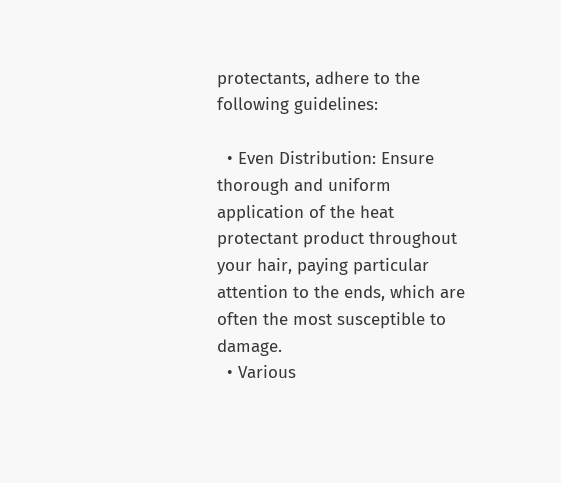protectants, adhere to the following guidelines:

  • Even Distribution: Ensure thorough and uniform application of the heat protectant product throughout your hair, paying particular attention to the ends, which are often the most susceptible to damage.
  • Various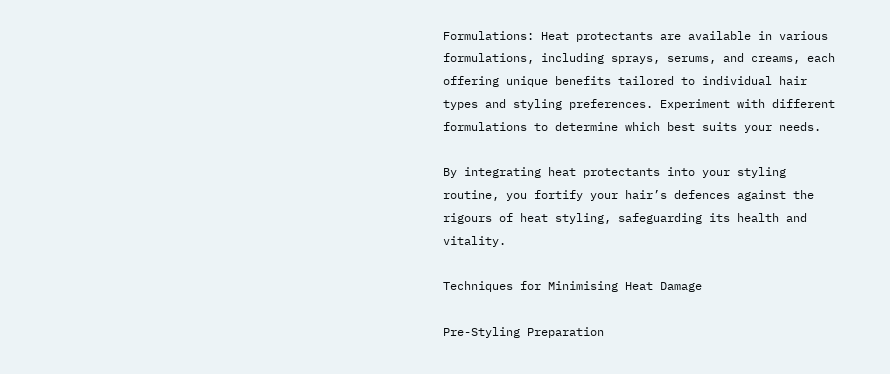Formulations: Heat protectants are available in various formulations, including sprays, serums, and creams, each offering unique benefits tailored to individual hair types and styling preferences. Experiment with different formulations to determine which best suits your needs.

By integrating heat protectants into your styling routine, you fortify your hair’s defences against the rigours of heat styling, safeguarding its health and vitality.

Techniques for Minimising Heat Damage

Pre-Styling Preparation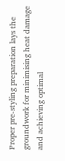Proper pre-styling preparation lays the groundwork for minimising heat damage and achieving optimal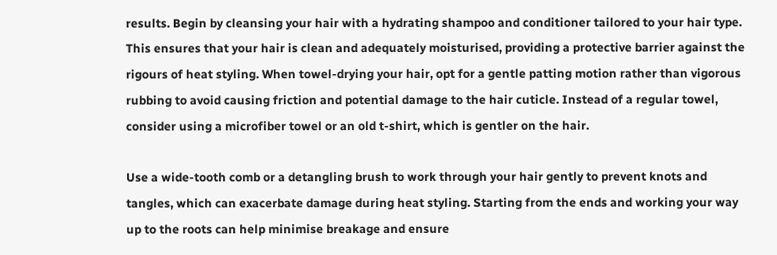results. Begin by cleansing your hair with a hydrating shampoo and conditioner tailored to your hair type. This ensures that your hair is clean and adequately moisturised, providing a protective barrier against the rigours of heat styling. When towel-drying your hair, opt for a gentle patting motion rather than vigorous rubbing to avoid causing friction and potential damage to the hair cuticle. Instead of a regular towel, consider using a microfiber towel or an old t-shirt, which is gentler on the hair.

Use a wide-tooth comb or a detangling brush to work through your hair gently to prevent knots and tangles, which can exacerbate damage during heat styling. Starting from the ends and working your way up to the roots can help minimise breakage and ensure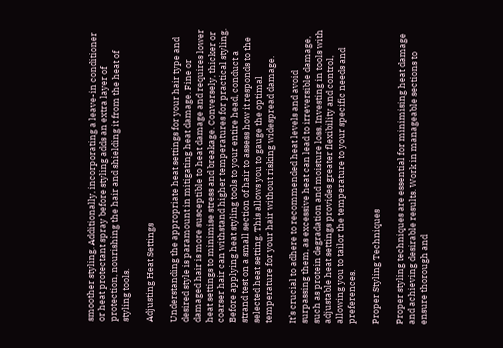smoother styling. Additionally, incorporating a leave-in conditioner or heat protectant spray before styling adds an extra layer of protection, nourishing the hair and shielding it from the heat of styling tools.

Adjusting Heat Settings

Understanding the appropriate heat settings for your hair type and desired style is paramount in mitigating heat damage. Fine or damaged hair is more susceptible to heat damage and requires lower heat settings to minimise stress and breakage. Conversely, thicker or coarser hair can withstand higher temperatures for practical styling. Before applying heat styling tools to your entire head, conduct a strand test on a small section of hair to assess how it responds to the selected heat setting. This allows you to gauge the optimal temperature for your hair without risking widespread damage.

It’s crucial to adhere to recommended heat levels and avoid surpassing them, as excessive heat can lead to irreversible damage, such as protein degradation and moisture loss. Investing in tools with adjustable heat settings provides greater flexibility and control, allowing you to tailor the temperature to your specific needs and preferences.

Proper Styling Techniques

Proper styling techniques are essential for minimising heat damage and achieving desirable results. Work in manageable sections to ensure thorough and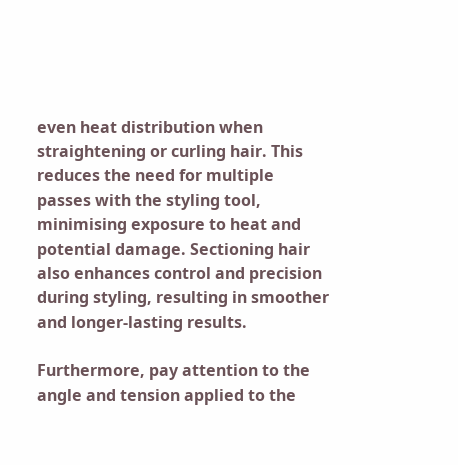even heat distribution when straightening or curling hair. This reduces the need for multiple passes with the styling tool, minimising exposure to heat and potential damage. Sectioning hair also enhances control and precision during styling, resulting in smoother and longer-lasting results.

Furthermore, pay attention to the angle and tension applied to the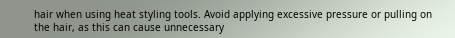hair when using heat styling tools. Avoid applying excessive pressure or pulling on the hair, as this can cause unnecessary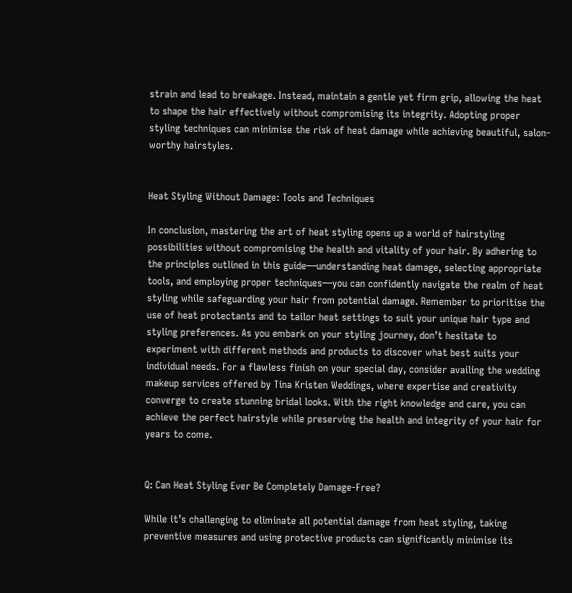strain and lead to breakage. Instead, maintain a gentle yet firm grip, allowing the heat to shape the hair effectively without compromising its integrity. Adopting proper styling techniques can minimise the risk of heat damage while achieving beautiful, salon-worthy hairstyles.


Heat Styling Without Damage: Tools and Techniques

In conclusion, mastering the art of heat styling opens up a world of hairstyling possibilities without compromising the health and vitality of your hair. By adhering to the principles outlined in this guide—understanding heat damage, selecting appropriate tools, and employing proper techniques—you can confidently navigate the realm of heat styling while safeguarding your hair from potential damage. Remember to prioritise the use of heat protectants and to tailor heat settings to suit your unique hair type and styling preferences. As you embark on your styling journey, don’t hesitate to experiment with different methods and products to discover what best suits your individual needs. For a flawless finish on your special day, consider availing the wedding makeup services offered by Tina Kristen Weddings, where expertise and creativity converge to create stunning bridal looks. With the right knowledge and care, you can achieve the perfect hairstyle while preserving the health and integrity of your hair for years to come.


Q: Can Heat Styling Ever Be Completely Damage-Free?

While it’s challenging to eliminate all potential damage from heat styling, taking preventive measures and using protective products can significantly minimise its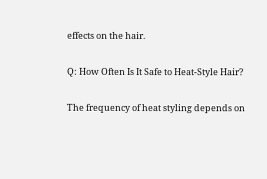effects on the hair.

Q: How Often Is It Safe to Heat-Style Hair?

The frequency of heat styling depends on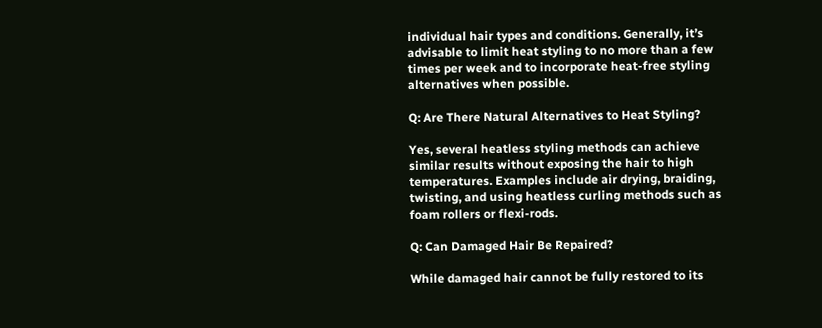individual hair types and conditions. Generally, it’s advisable to limit heat styling to no more than a few times per week and to incorporate heat-free styling alternatives when possible.

Q: Are There Natural Alternatives to Heat Styling?

Yes, several heatless styling methods can achieve similar results without exposing the hair to high temperatures. Examples include air drying, braiding, twisting, and using heatless curling methods such as foam rollers or flexi-rods.

Q: Can Damaged Hair Be Repaired?

While damaged hair cannot be fully restored to its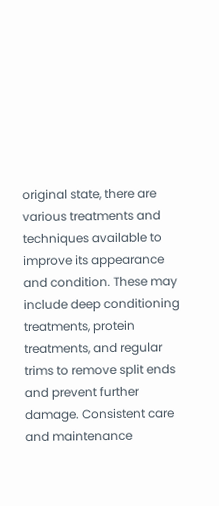original state, there are various treatments and techniques available to improve its appearance and condition. These may include deep conditioning treatments, protein treatments, and regular trims to remove split ends and prevent further damage. Consistent care and maintenance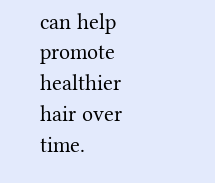can help promote healthier hair over time.